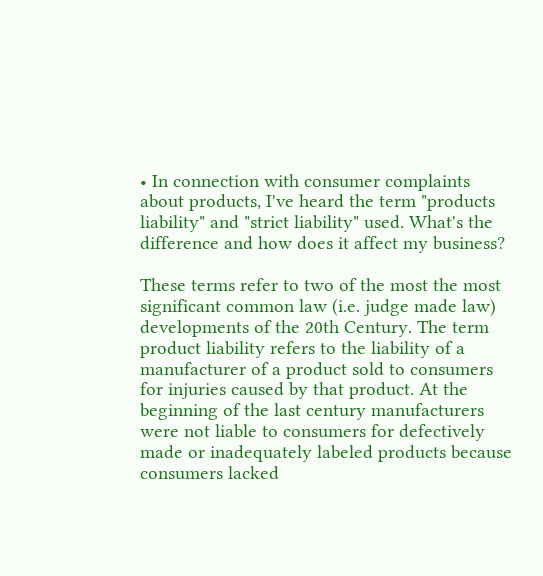• In connection with consumer complaints about products, I've heard the term "products liability" and "strict liability" used. What's the difference and how does it affect my business?

These terms refer to two of the most the most significant common law (i.e. judge made law) developments of the 20th Century. The term product liability refers to the liability of a manufacturer of a product sold to consumers for injuries caused by that product. At the beginning of the last century manufacturers were not liable to consumers for defectively made or inadequately labeled products because consumers lacked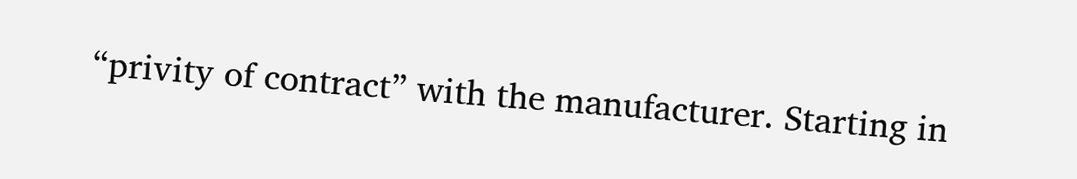“privity of contract” with the manufacturer. Starting in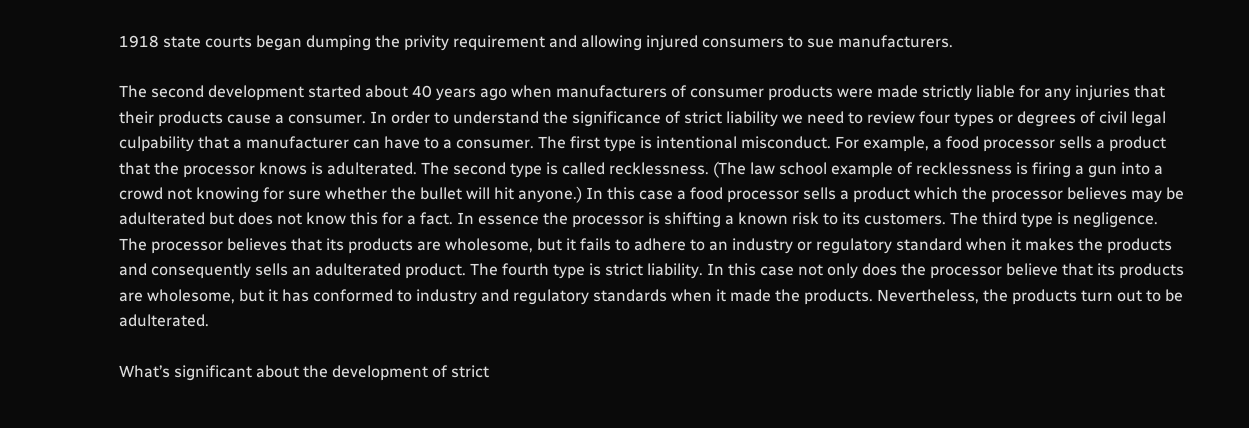1918 state courts began dumping the privity requirement and allowing injured consumers to sue manufacturers.

The second development started about 40 years ago when manufacturers of consumer products were made strictly liable for any injuries that their products cause a consumer. In order to understand the significance of strict liability we need to review four types or degrees of civil legal culpability that a manufacturer can have to a consumer. The first type is intentional misconduct. For example, a food processor sells a product that the processor knows is adulterated. The second type is called recklessness. (The law school example of recklessness is firing a gun into a crowd not knowing for sure whether the bullet will hit anyone.) In this case a food processor sells a product which the processor believes may be adulterated but does not know this for a fact. In essence the processor is shifting a known risk to its customers. The third type is negligence. The processor believes that its products are wholesome, but it fails to adhere to an industry or regulatory standard when it makes the products and consequently sells an adulterated product. The fourth type is strict liability. In this case not only does the processor believe that its products are wholesome, but it has conformed to industry and regulatory standards when it made the products. Nevertheless, the products turn out to be adulterated.

What’s significant about the development of strict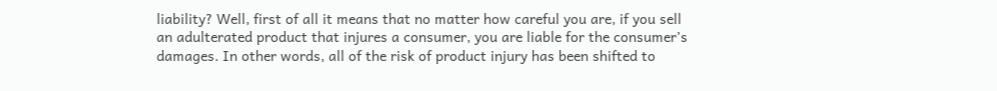liability? Well, first of all it means that no matter how careful you are, if you sell an adulterated product that injures a consumer, you are liable for the consumer’s damages. In other words, all of the risk of product injury has been shifted to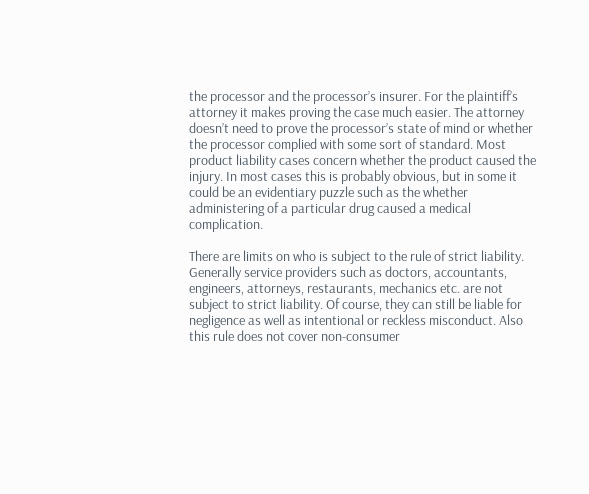the processor and the processor’s insurer. For the plaintiff’s attorney it makes proving the case much easier. The attorney doesn’t need to prove the processor’s state of mind or whether the processor complied with some sort of standard. Most product liability cases concern whether the product caused the injury. In most cases this is probably obvious, but in some it could be an evidentiary puzzle such as the whether administering of a particular drug caused a medical complication.

There are limits on who is subject to the rule of strict liability. Generally service providers such as doctors, accountants, engineers, attorneys, restaurants, mechanics etc. are not subject to strict liability. Of course, they can still be liable for negligence as well as intentional or reckless misconduct. Also this rule does not cover non-consumer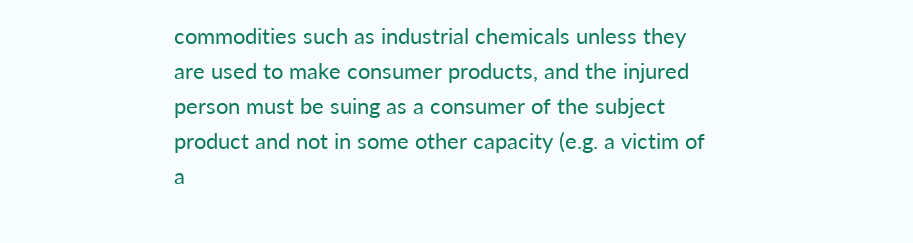commodities such as industrial chemicals unless they are used to make consumer products, and the injured person must be suing as a consumer of the subject product and not in some other capacity (e.g. a victim of a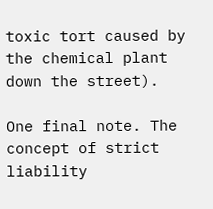toxic tort caused by the chemical plant down the street).

One final note. The concept of strict liability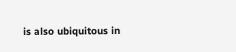is also ubiquitous in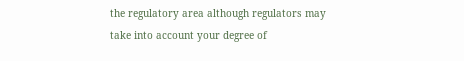the regulatory area although regulators may take into account your degree of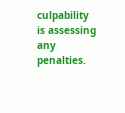culpability is assessing any penalties.